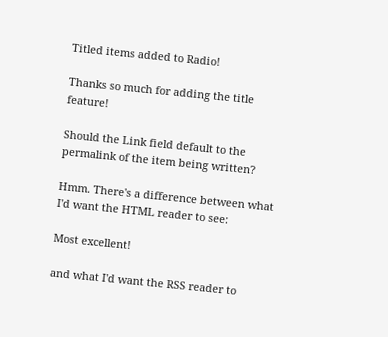Titled items added to Radio!

Thanks so much for adding the title feature!

Should the Link field default to the permalink of the item being written?

Hmm. There's a difference between what I'd want the HTML reader to see:

Most excellent!

and what I'd want the RSS reader to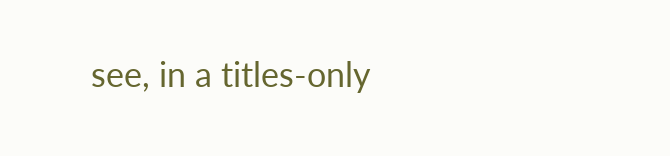see, in a titles-only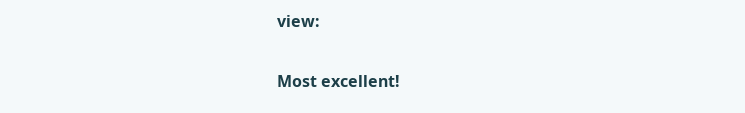view:

Most excellent!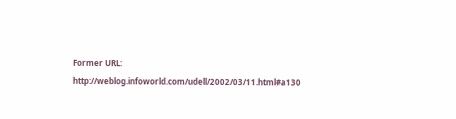Former URL: http://weblog.infoworld.com/udell/2002/03/11.html#a130